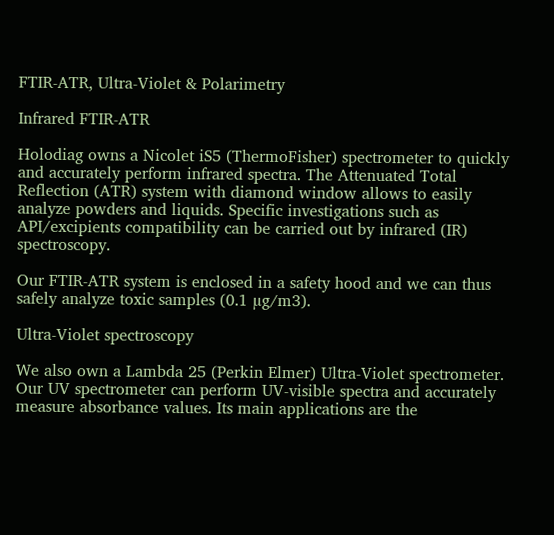FTIR-ATR, Ultra-Violet & Polarimetry

Infrared FTIR-ATR

Holodiag owns a Nicolet iS5 (ThermoFisher) spectrometer to quickly and accurately perform infrared spectra. The Attenuated Total Reflection (ATR) system with diamond window allows to easily analyze powders and liquids. Specific investigations such as API/excipients compatibility can be carried out by infrared (IR) spectroscopy.

Our FTIR-ATR system is enclosed in a safety hood and we can thus safely analyze toxic samples (0.1 µg/m3).

Ultra-Violet spectroscopy

We also own a Lambda 25 (Perkin Elmer) Ultra-Violet spectrometer. Our UV spectrometer can perform UV-visible spectra and accurately measure absorbance values. Its main applications are the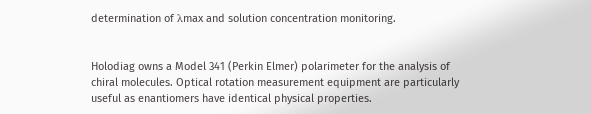determination of λmax and solution concentration monitoring.


Holodiag owns a Model 341 (Perkin Elmer) polarimeter for the analysis of chiral molecules. Optical rotation measurement equipment are particularly useful as enantiomers have identical physical properties.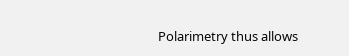Polarimetry thus allows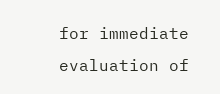for immediate evaluation of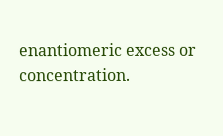enantiomeric excess or concentration.